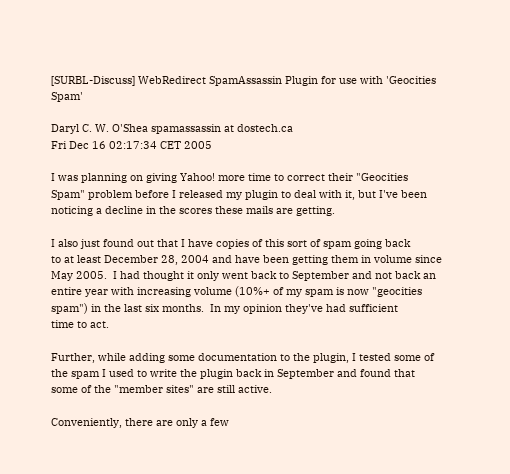[SURBL-Discuss] WebRedirect SpamAssassin Plugin for use with 'Geocities Spam'

Daryl C. W. O'Shea spamassassin at dostech.ca
Fri Dec 16 02:17:34 CET 2005

I was planning on giving Yahoo! more time to correct their "Geocities
Spam" problem before I released my plugin to deal with it, but I've been
noticing a decline in the scores these mails are getting.

I also just found out that I have copies of this sort of spam going back
to at least December 28, 2004 and have been getting them in volume since
May 2005.  I had thought it only went back to September and not back an
entire year with increasing volume (10%+ of my spam is now "geocities
spam") in the last six months.  In my opinion they've had sufficient
time to act.

Further, while adding some documentation to the plugin, I tested some of
the spam I used to write the plugin back in September and found that
some of the "member sites" are still active.

Conveniently, there are only a few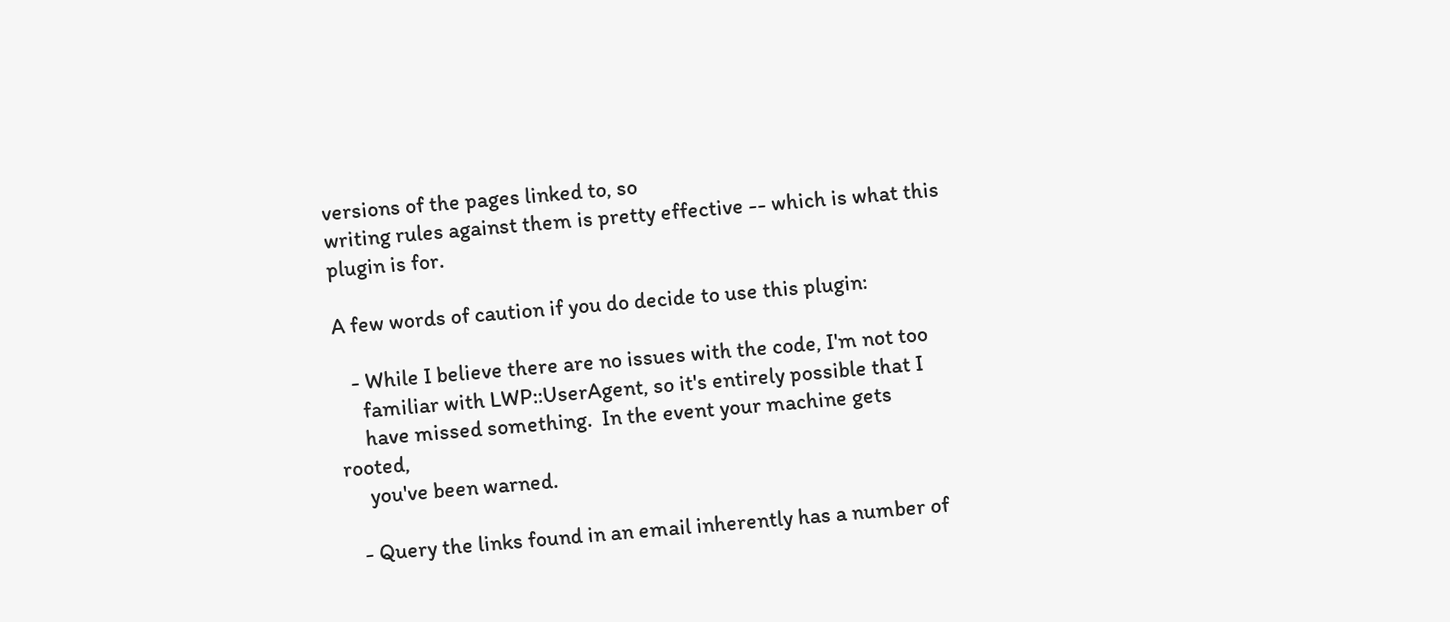versions of the pages linked to, so
writing rules against them is pretty effective -- which is what this
plugin is for.

A few words of caution if you do decide to use this plugin:

   - While I believe there are no issues with the code, I'm not too
     familiar with LWP::UserAgent, so it's entirely possible that I
     have missed something.  In the event your machine gets rooted,
     you've been warned.

   - Query the links found in an email inherently has a number of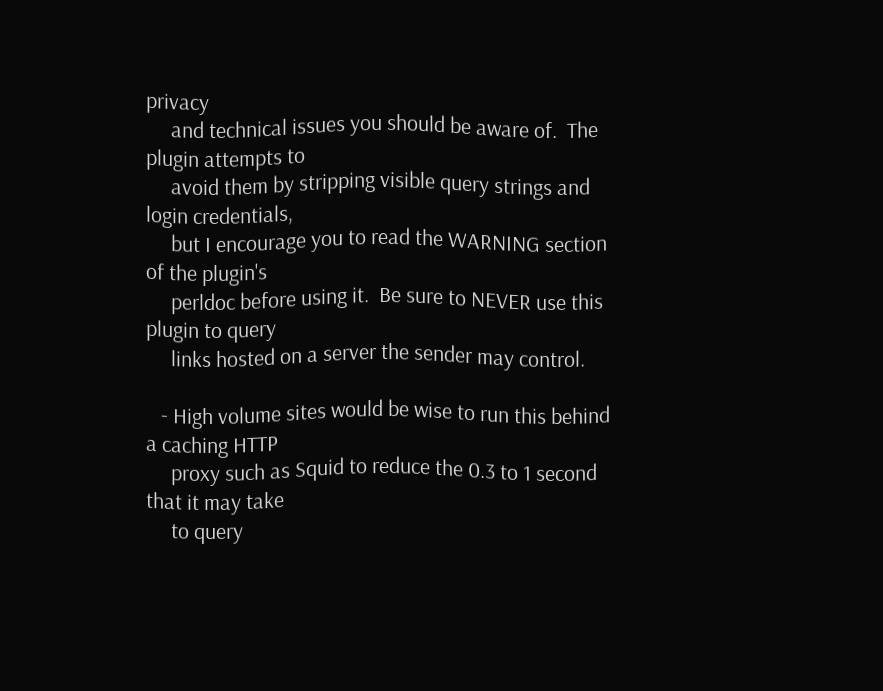privacy
     and technical issues you should be aware of.  The plugin attempts to
     avoid them by stripping visible query strings and login credentials,
     but I encourage you to read the WARNING section of the plugin's
     perldoc before using it.  Be sure to NEVER use this plugin to query
     links hosted on a server the sender may control.

   - High volume sites would be wise to run this behind a caching HTTP
     proxy such as Squid to reduce the 0.3 to 1 second that it may take
     to query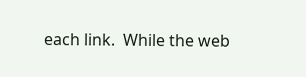each link.  While the web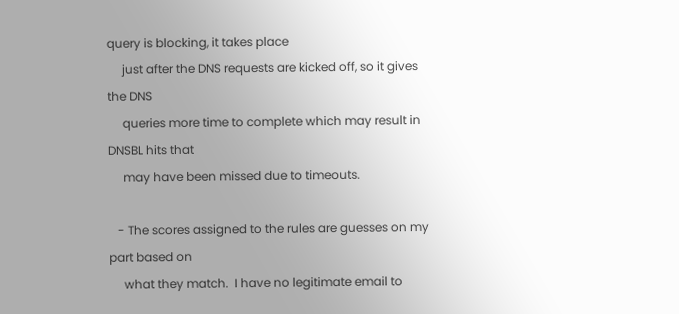query is blocking, it takes place
     just after the DNS requests are kicked off, so it gives the DNS
     queries more time to complete which may result in DNSBL hits that
     may have been missed due to timeouts.

   - The scores assigned to the rules are guesses on my part based on
     what they match.  I have no legitimate email to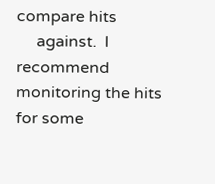compare hits
     against.  I recommend monitoring the hits for some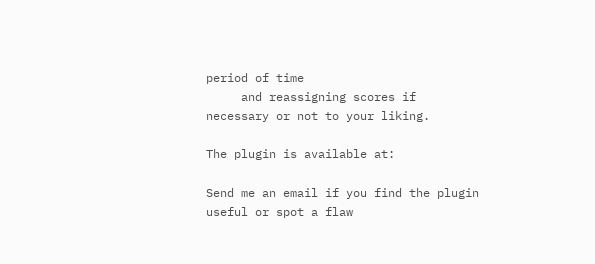period of time
     and reassigning scores if necessary or not to your liking.

The plugin is available at:

Send me an email if you find the plugin useful or spot a flaw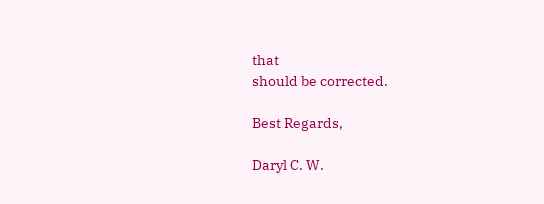that
should be corrected.

Best Regards,

Daryl C. W.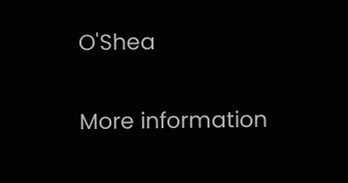O'Shea

More information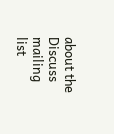about the Discuss mailing list